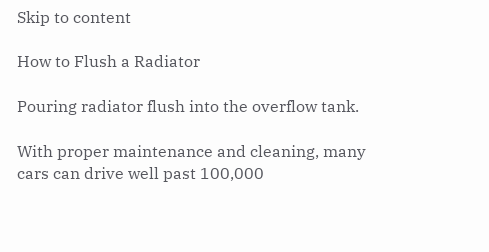Skip to content

How to Flush a Radiator

Pouring radiator flush into the overflow tank.

With proper maintenance and cleaning, many cars can drive well past 100,000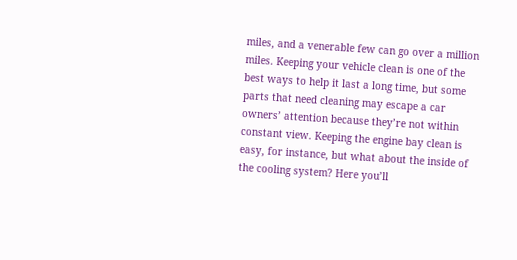miles, and a venerable few can go over a million miles. Keeping your vehicle clean is one of the best ways to help it last a long time, but some parts that need cleaning may escape a car owners’ attention because they’re not within constant view. Keeping the engine bay clean is easy, for instance, but what about the inside of the cooling system? Here you’ll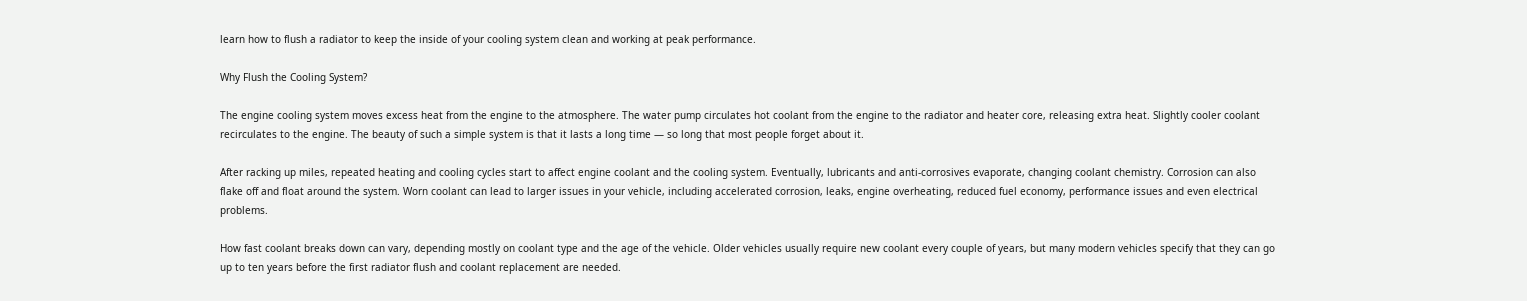learn how to flush a radiator to keep the inside of your cooling system clean and working at peak performance.

Why Flush the Cooling System?

The engine cooling system moves excess heat from the engine to the atmosphere. The water pump circulates hot coolant from the engine to the radiator and heater core, releasing extra heat. Slightly cooler coolant recirculates to the engine. The beauty of such a simple system is that it lasts a long time — so long that most people forget about it.

After racking up miles, repeated heating and cooling cycles start to affect engine coolant and the cooling system. Eventually, lubricants and anti-corrosives evaporate, changing coolant chemistry. Corrosion can also flake off and float around the system. Worn coolant can lead to larger issues in your vehicle, including accelerated corrosion, leaks, engine overheating, reduced fuel economy, performance issues and even electrical problems.

How fast coolant breaks down can vary, depending mostly on coolant type and the age of the vehicle. Older vehicles usually require new coolant every couple of years, but many modern vehicles specify that they can go up to ten years before the first radiator flush and coolant replacement are needed.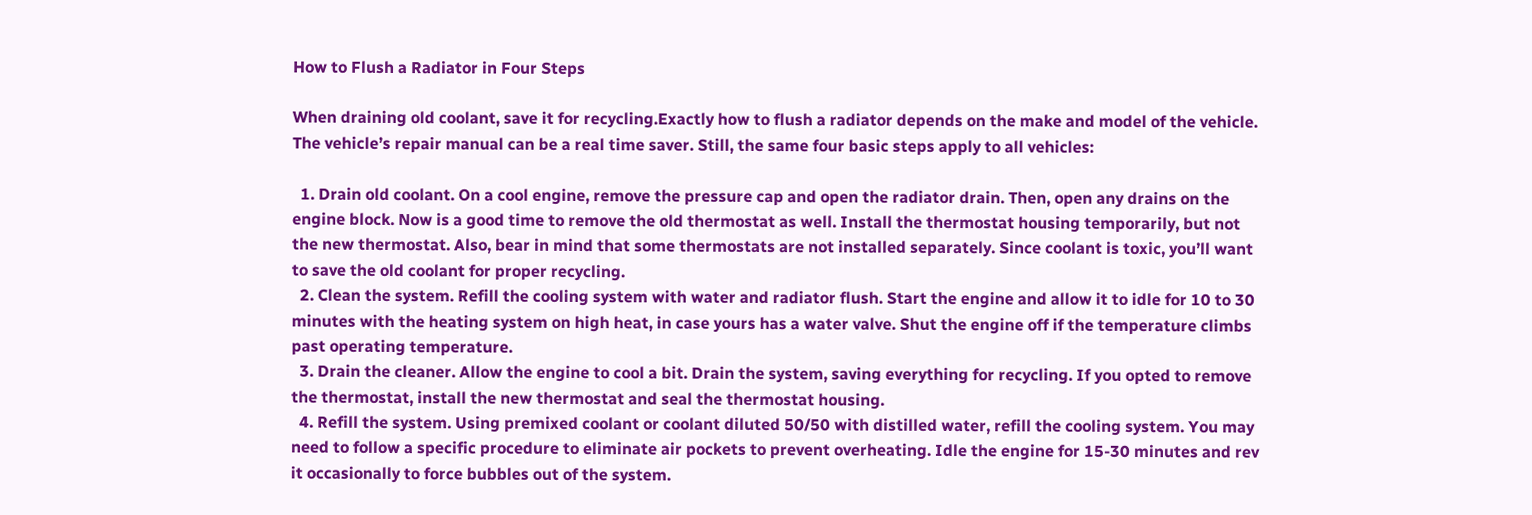How to Flush a Radiator in Four Steps

When draining old coolant, save it for recycling.Exactly how to flush a radiator depends on the make and model of the vehicle. The vehicle’s repair manual can be a real time saver. Still, the same four basic steps apply to all vehicles:

  1. Drain old coolant. On a cool engine, remove the pressure cap and open the radiator drain. Then, open any drains on the engine block. Now is a good time to remove the old thermostat as well. Install the thermostat housing temporarily, but not the new thermostat. Also, bear in mind that some thermostats are not installed separately. Since coolant is toxic, you’ll want to save the old coolant for proper recycling.
  2. Clean the system. Refill the cooling system with water and radiator flush. Start the engine and allow it to idle for 10 to 30 minutes with the heating system on high heat, in case yours has a water valve. Shut the engine off if the temperature climbs past operating temperature.
  3. Drain the cleaner. Allow the engine to cool a bit. Drain the system, saving everything for recycling. If you opted to remove the thermostat, install the new thermostat and seal the thermostat housing.
  4. Refill the system. Using premixed coolant or coolant diluted 50/50 with distilled water, refill the cooling system. You may need to follow a specific procedure to eliminate air pockets to prevent overheating. Idle the engine for 15-30 minutes and rev it occasionally to force bubbles out of the system.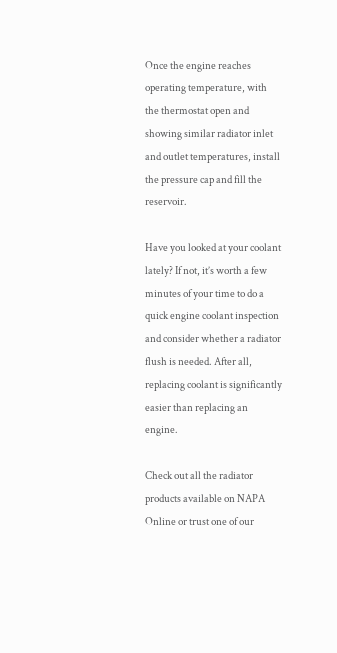Once the engine reaches operating temperature, with the thermostat open and showing similar radiator inlet and outlet temperatures, install the pressure cap and fill the reservoir.

Have you looked at your coolant lately? If not, it’s worth a few minutes of your time to do a quick engine coolant inspection and consider whether a radiator flush is needed. After all, replacing coolant is significantly easier than replacing an engine.

Check out all the radiator products available on NAPA Online or trust one of our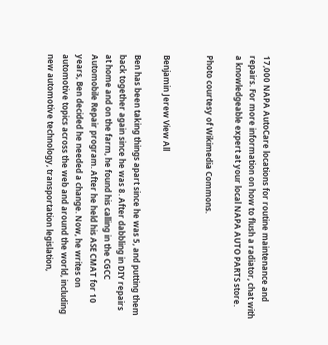17,000 NAPA AutoCare locations for routine maintenance and repairs. For more information on how to flush a radiator, chat with a knowledgeable expert at your local NAPA AUTO PARTS store.

Photo courtesy of Wikimedia Commons.


Benjamin Jerew View All

Ben has been taking things apart since he was 5, and putting them back together again since he was 8. After dabbling in DIY repairs at home and on the farm, he found his calling in the CGCC Automobile Repair program. After he held his ASE CMAT for 10 years, Ben decided he needed a change. Now, he writes on automotive topics across the web and around the world, including new automotive technology, transportation legislation,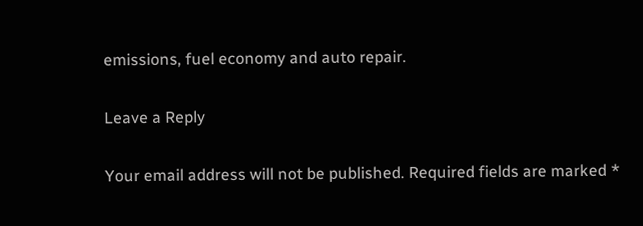emissions, fuel economy and auto repair.

Leave a Reply

Your email address will not be published. Required fields are marked *